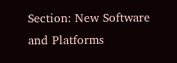Section: New Software and Platforms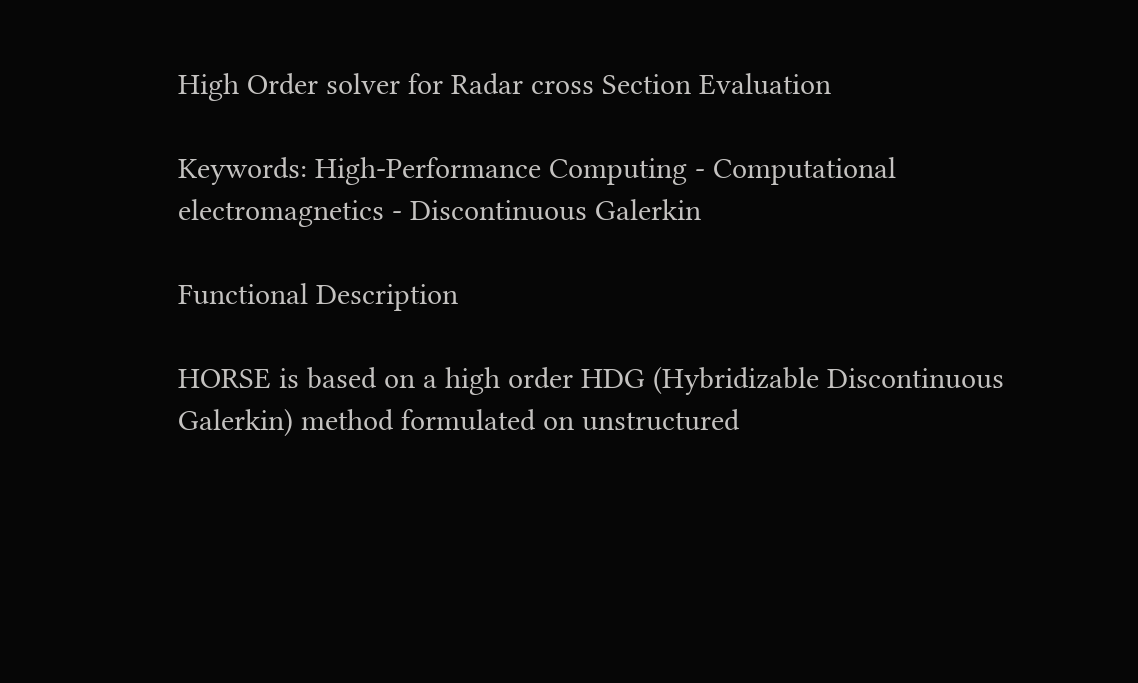High Order solver for Radar cross Section Evaluation

Keywords: High-Performance Computing - Computational electromagnetics - Discontinuous Galerkin

Functional Description

HORSE is based on a high order HDG (Hybridizable Discontinuous Galerkin) method formulated on unstructured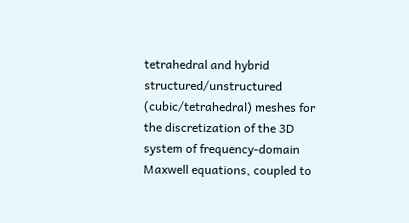tetrahedral and hybrid structured/unstructured (cubic/tetrahedral) meshes for the discretization of the 3D system of frequency-domain Maxwell equations, coupled to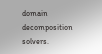domain decomposition solvers.